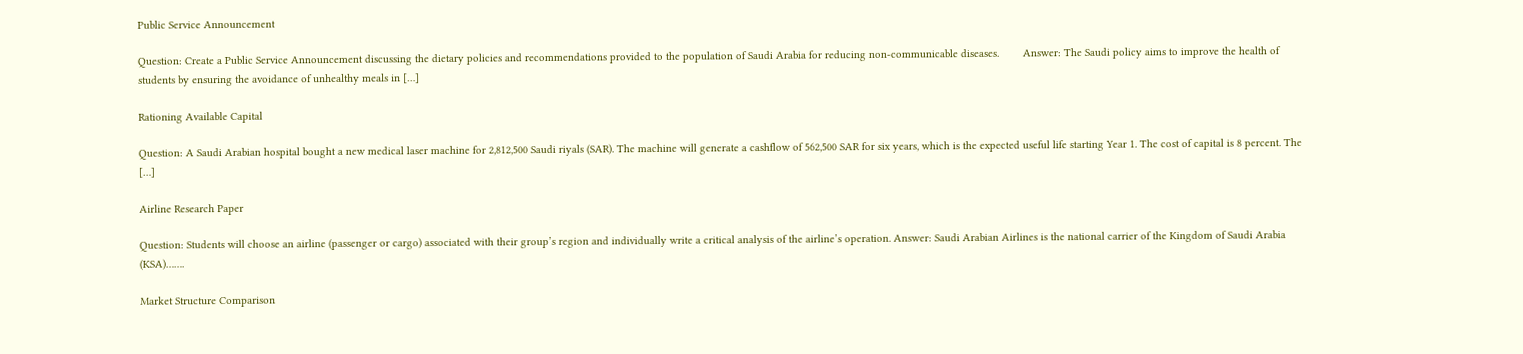Public Service Announcement

Question: Create a Public Service Announcement discussing the dietary policies and recommendations provided to the population of Saudi Arabia for reducing non-communicable diseases.        Answer: The Saudi policy aims to improve the health of students by ensuring the avoidance of unhealthy meals in […]

Rationing Available Capital

Question: A Saudi Arabian hospital bought a new medical laser machine for 2,812,500 Saudi riyals (SAR). The machine will generate a cashflow of 562,500 SAR for six years, which is the expected useful life starting Year 1. The cost of capital is 8 percent. The […]

Airline Research Paper

Question: Students will choose an airline (passenger or cargo) associated with their group’s region and individually write a critical analysis of the airline’s operation. Answer: Saudi Arabian Airlines is the national carrier of the Kingdom of Saudi Arabia (KSA)…….

Market Structure Comparison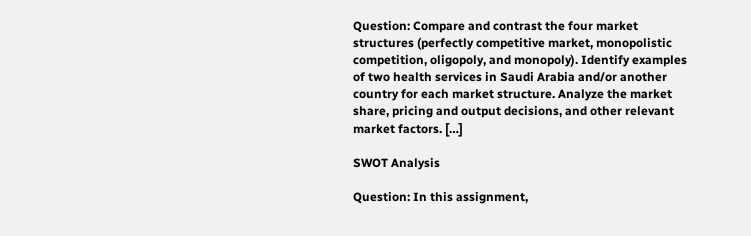Question: Compare and contrast the four market structures (perfectly competitive market, monopolistic competition, oligopoly, and monopoly). Identify examples of two health services in Saudi Arabia and/or another country for each market structure. Analyze the market share, pricing and output decisions, and other relevant market factors. […]

SWOT Analysis

Question: In this assignment,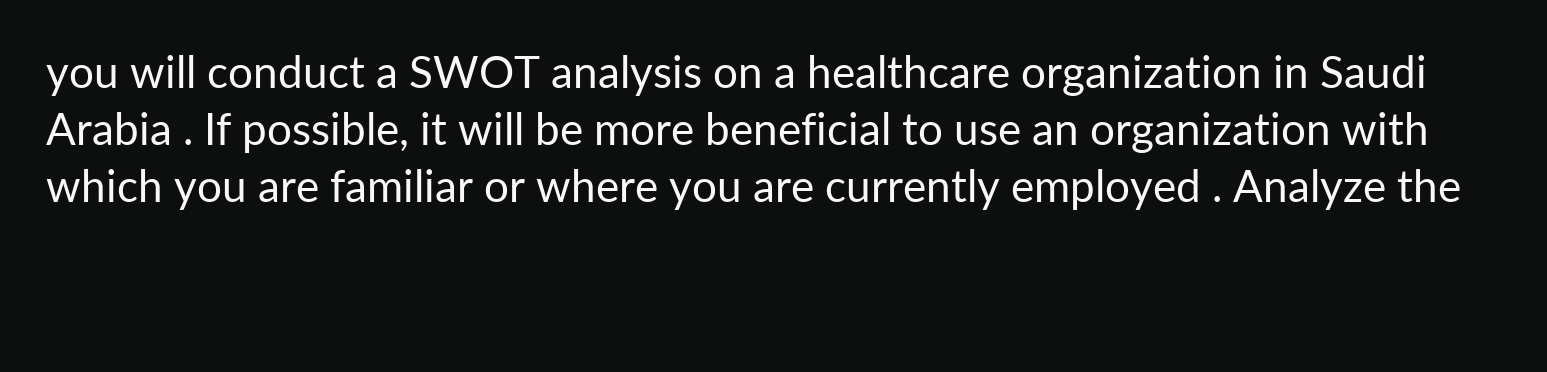you will conduct a SWOT analysis on a healthcare organization in Saudi Arabia . If possible, it will be more beneficial to use an organization with which you are familiar or where you are currently employed . Analyze the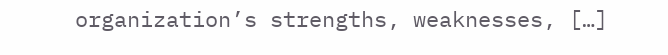organization’s strengths, weaknesses, […]